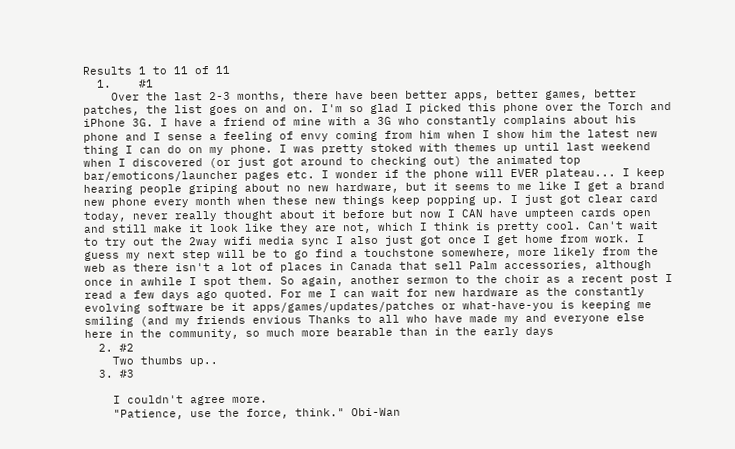Results 1 to 11 of 11
  1.    #1
    Over the last 2-3 months, there have been better apps, better games, better patches, the list goes on and on. I'm so glad I picked this phone over the Torch and iPhone 3G. I have a friend of mine with a 3G who constantly complains about his phone and I sense a feeling of envy coming from him when I show him the latest new thing I can do on my phone. I was pretty stoked with themes up until last weekend when I discovered (or just got around to checking out) the animated top bar/emoticons/launcher pages etc. I wonder if the phone will EVER plateau... I keep hearing people griping about no new hardware, but it seems to me like I get a brand new phone every month when these new things keep popping up. I just got clear card today, never really thought about it before but now I CAN have umpteen cards open and still make it look like they are not, which I think is pretty cool. Can't wait to try out the 2way wifi media sync I also just got once I get home from work. I guess my next step will be to go find a touchstone somewhere, more likely from the web as there isn't a lot of places in Canada that sell Palm accessories, although once in awhile I spot them. So again, another sermon to the choir as a recent post I read a few days ago quoted. For me I can wait for new hardware as the constantly evolving software be it apps/games/updates/patches or what-have-you is keeping me smiling (and my friends envious Thanks to all who have made my and everyone else here in the community, so much more bearable than in the early days
  2. #2
    Two thumbs up..
  3. #3

    I couldn't agree more.
    "Patience, use the force, think." Obi-Wan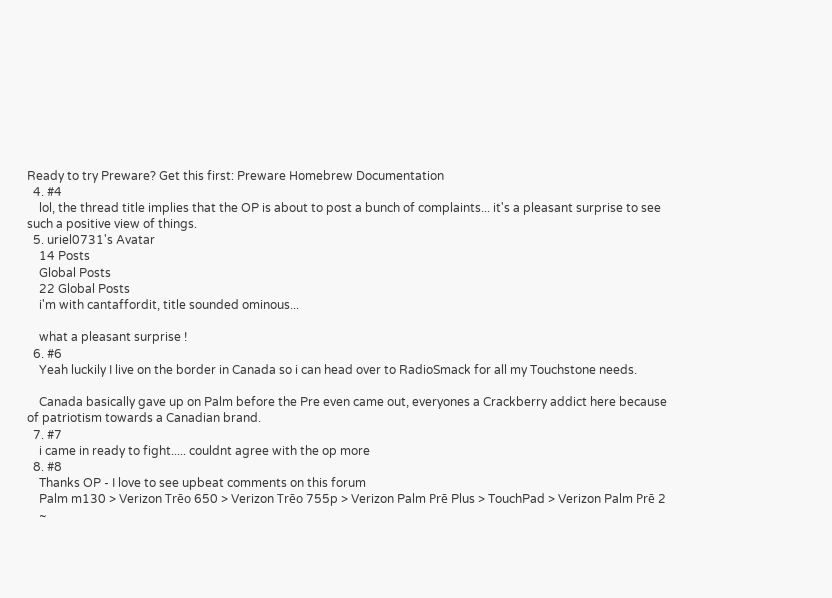Ready to try Preware? Get this first: Preware Homebrew Documentation
  4. #4
    lol, the thread title implies that the OP is about to post a bunch of complaints... it's a pleasant surprise to see such a positive view of things.
  5. uriel0731's Avatar
    14 Posts
    Global Posts
    22 Global Posts
    i'm with cantaffordit, title sounded ominous...

    what a pleasant surprise !
  6. #6
    Yeah luckily I live on the border in Canada so i can head over to RadioSmack for all my Touchstone needs.

    Canada basically gave up on Palm before the Pre even came out, everyones a Crackberry addict here because of patriotism towards a Canadian brand.
  7. #7
    i came in ready to fight..... couldnt agree with the op more
  8. #8
    Thanks OP - I love to see upbeat comments on this forum
    Palm m130 > Verizon Trēo 650 > Verizon Trēo 755p > Verizon Palm Prē Plus > TouchPad > Verizon Palm Prē 2
    ~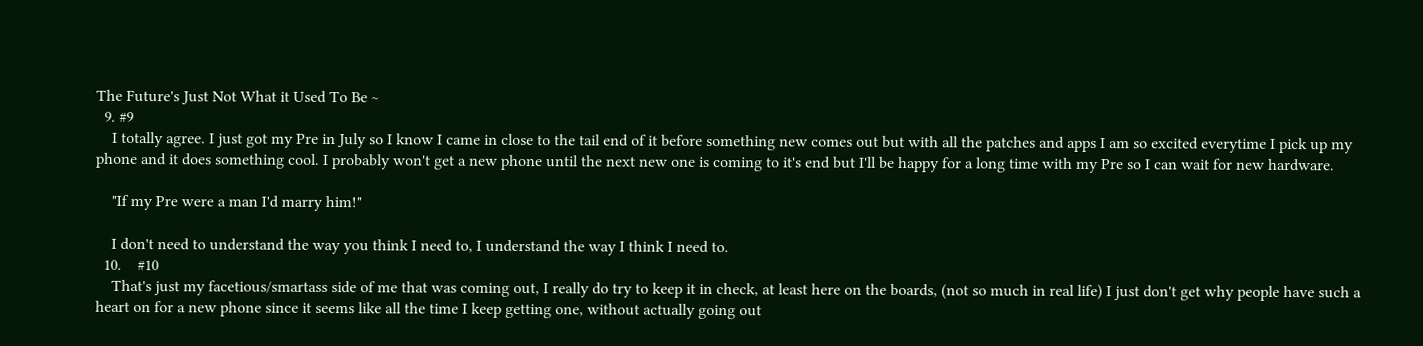The Future's Just Not What it Used To Be ~
  9. #9
    I totally agree. I just got my Pre in July so I know I came in close to the tail end of it before something new comes out but with all the patches and apps I am so excited everytime I pick up my phone and it does something cool. I probably won't get a new phone until the next new one is coming to it's end but I'll be happy for a long time with my Pre so I can wait for new hardware.

    "If my Pre were a man I'd marry him!"

    I don't need to understand the way you think I need to, I understand the way I think I need to.
  10.    #10
    That's just my facetious/smartass side of me that was coming out, I really do try to keep it in check, at least here on the boards, (not so much in real life) I just don't get why people have such a heart on for a new phone since it seems like all the time I keep getting one, without actually going out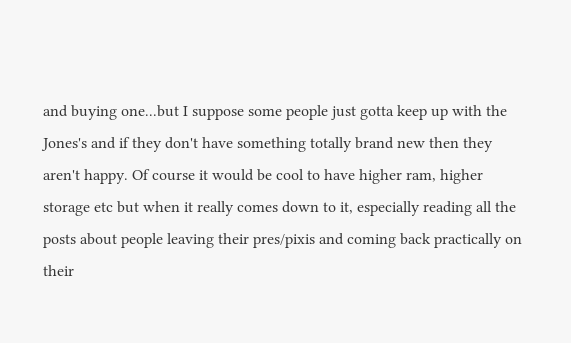and buying one...but I suppose some people just gotta keep up with the Jones's and if they don't have something totally brand new then they aren't happy. Of course it would be cool to have higher ram, higher storage etc but when it really comes down to it, especially reading all the posts about people leaving their pres/pixis and coming back practically on their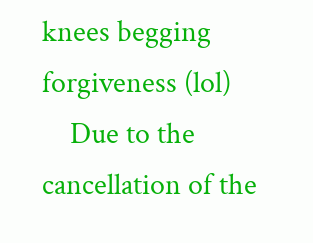knees begging forgiveness (lol)
    Due to the cancellation of the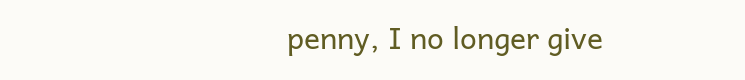penny, I no longer give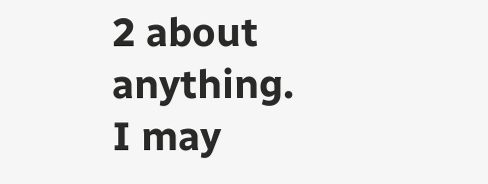2 about anything. I may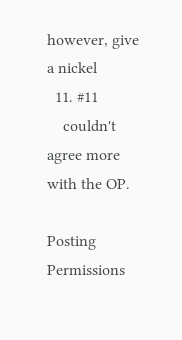however, give a nickel
  11. #11
    couldn't agree more with the OP.

Posting Permissions